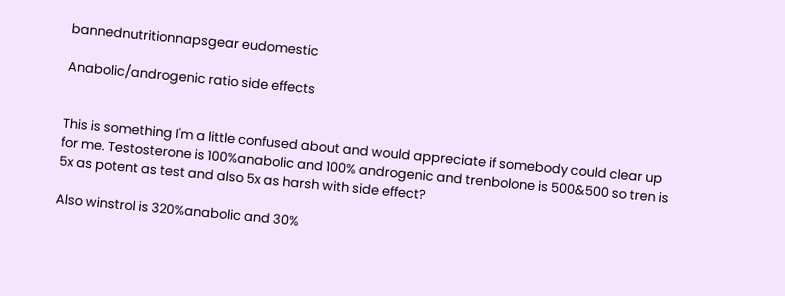bannednutritionnapsgear eudomestic

Anabolic/androgenic ratio side effects


This is something I'm a little confused about and would appreciate if somebody could clear up for me. Testosterone is 100%anabolic and 100% androgenic and trenbolone is 500&500 so tren is 5x as potent as test and also 5x as harsh with side effect?

Also winstrol is 320%anabolic and 30%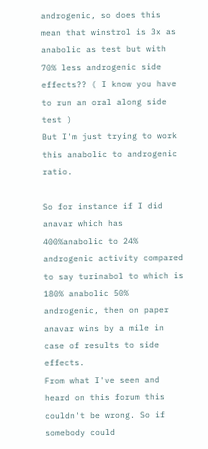androgenic, so does this mean that winstrol is 3x as anabolic as test but with 70% less androgenic side effects?? ( I know you have to run an oral along side test )
But I'm just trying to work this anabolic to androgenic ratio.

So for instance if I did anavar which has 400%anabolic to 24% androgenic activity compared to say turinabol to which is 180% anabolic 50% androgenic, then on paper anavar wins by a mile in case of results to side effects.
From what I've seen and heard on this forum this couldn't be wrong. So if somebody could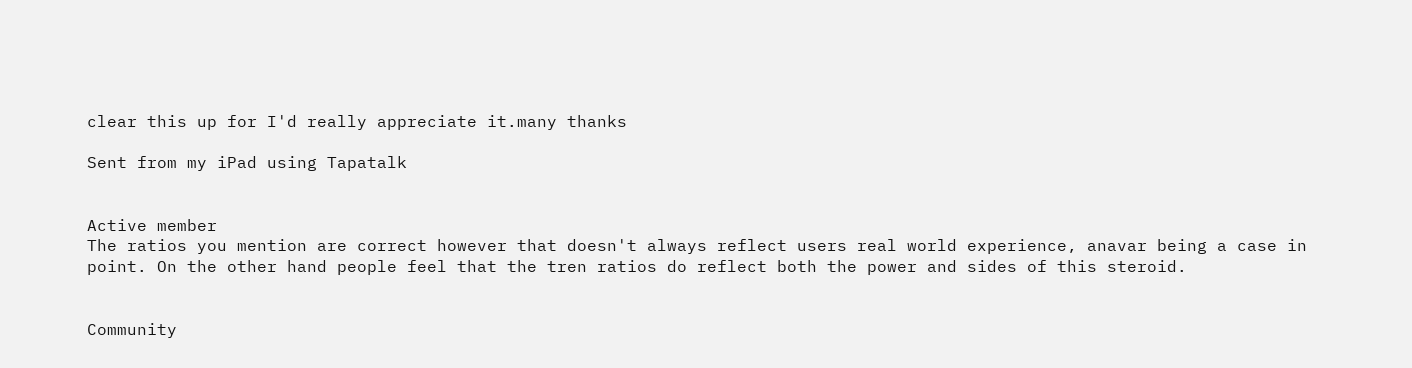clear this up for I'd really appreciate it.many thanks

Sent from my iPad using Tapatalk


Active member
The ratios you mention are correct however that doesn't always reflect users real world experience, anavar being a case in point. On the other hand people feel that the tren ratios do reflect both the power and sides of this steroid.


Community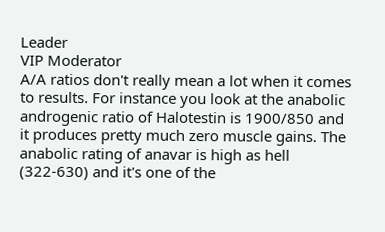Leader
VIP Moderator
A/A ratios don't really mean a lot when it comes to results. For instance you look at the anabolic androgenic ratio of Halotestin is 1900/850 and it produces pretty much zero muscle gains. The anabolic rating of anavar is high as hell (322-630) and it's one of the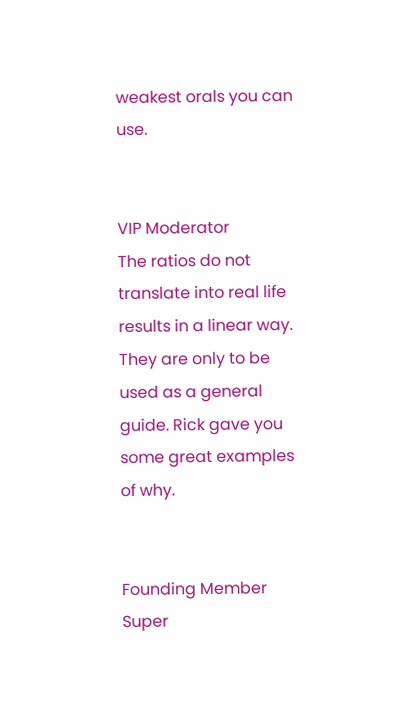weakest orals you can use.


VIP Moderator
The ratios do not translate into real life results in a linear way. They are only to be used as a general guide. Rick gave you some great examples of why.


Founding Member
Super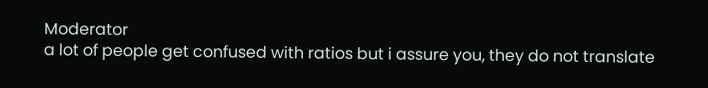Moderator
a lot of people get confused with ratios but i assure you, they do not translate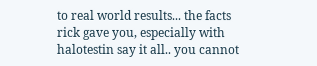to real world results... the facts rick gave you, especially with halotestin say it all.. you cannot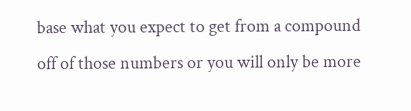base what you expect to get from a compound off of those numbers or you will only be more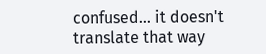confused... it doesn't translate that way